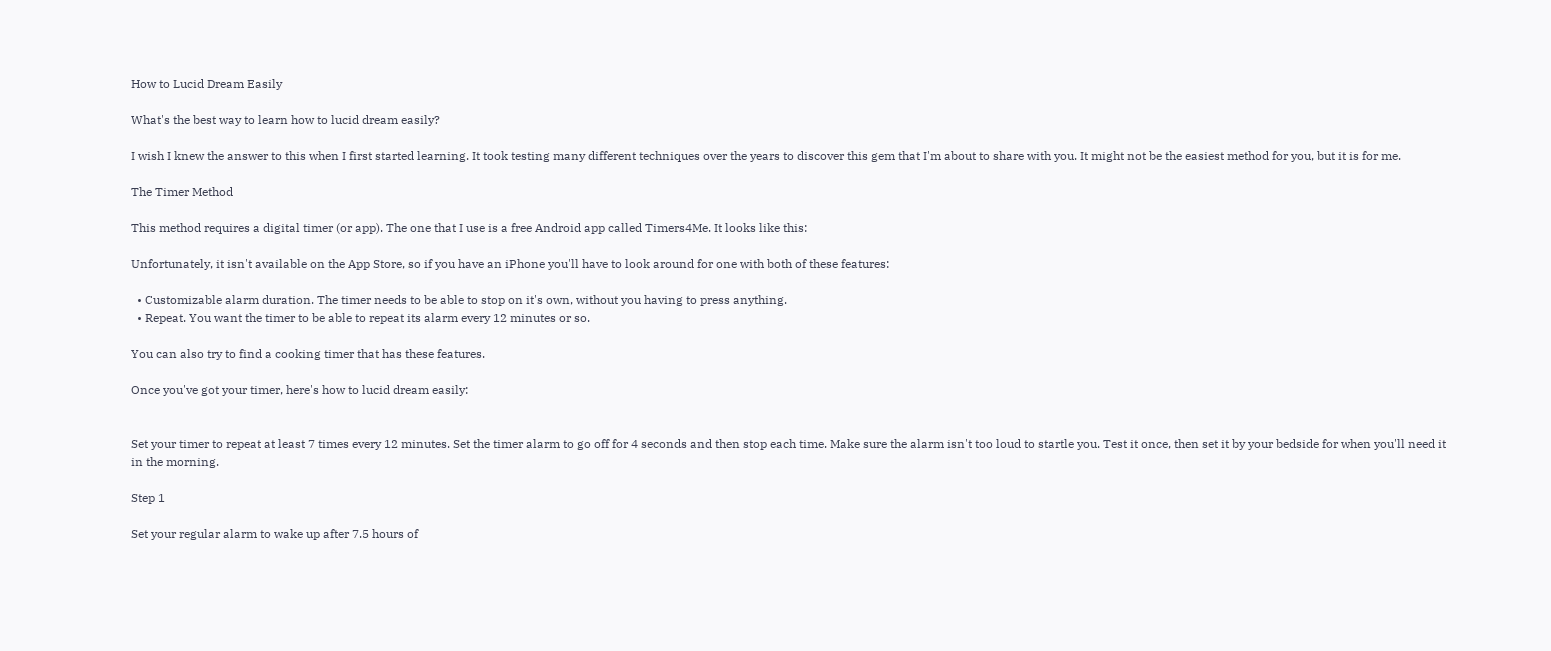How to Lucid Dream Easily

What's the best way to learn how to lucid dream easily?

I wish I knew the answer to this when I first started learning. It took testing many different techniques over the years to discover this gem that I'm about to share with you. It might not be the easiest method for you, but it is for me.

The Timer Method

This method requires a digital timer (or app). The one that I use is a free Android app called Timers4Me. It looks like this:

Unfortunately, it isn't available on the App Store, so if you have an iPhone you'll have to look around for one with both of these features:

  • Customizable alarm duration. The timer needs to be able to stop on it's own, without you having to press anything.
  • Repeat. You want the timer to be able to repeat its alarm every 12 minutes or so.

You can also try to find a cooking timer that has these features.

Once you've got your timer, here's how to lucid dream easily:


Set your timer to repeat at least 7 times every 12 minutes. Set the timer alarm to go off for 4 seconds and then stop each time. Make sure the alarm isn't too loud to startle you. Test it once, then set it by your bedside for when you'll need it in the morning.

Step 1

Set your regular alarm to wake up after 7.5 hours of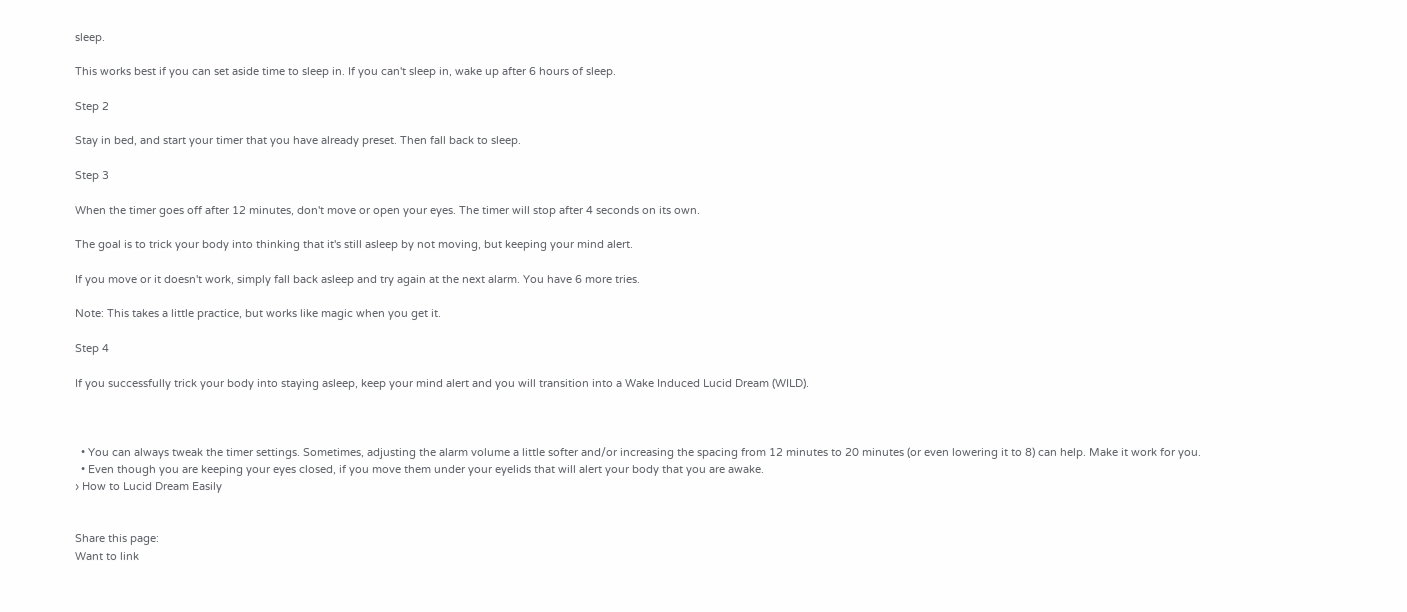sleep.

This works best if you can set aside time to sleep in. If you can't sleep in, wake up after 6 hours of sleep.

Step 2

Stay in bed, and start your timer that you have already preset. Then fall back to sleep.

Step 3

When the timer goes off after 12 minutes, don't move or open your eyes. The timer will stop after 4 seconds on its own.

The goal is to trick your body into thinking that it's still asleep by not moving, but keeping your mind alert.

If you move or it doesn't work, simply fall back asleep and try again at the next alarm. You have 6 more tries.

Note: This takes a little practice, but works like magic when you get it.

Step 4

If you successfully trick your body into staying asleep, keep your mind alert and you will transition into a Wake Induced Lucid Dream (WILD).



  • You can always tweak the timer settings. Sometimes, adjusting the alarm volume a little softer and/or increasing the spacing from 12 minutes to 20 minutes (or even lowering it to 8) can help. Make it work for you.
  • Even though you are keeping your eyes closed, if you move them under your eyelids that will alert your body that you are awake.
› How to Lucid Dream Easily


Share this page:
Want to link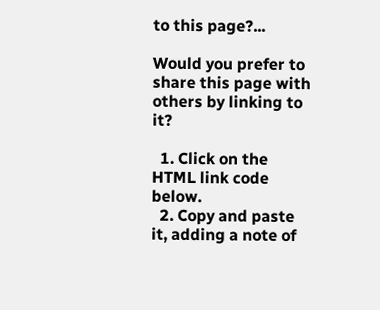to this page?...

Would you prefer to share this page with others by linking to it?

  1. Click on the HTML link code below.
  2. Copy and paste it, adding a note of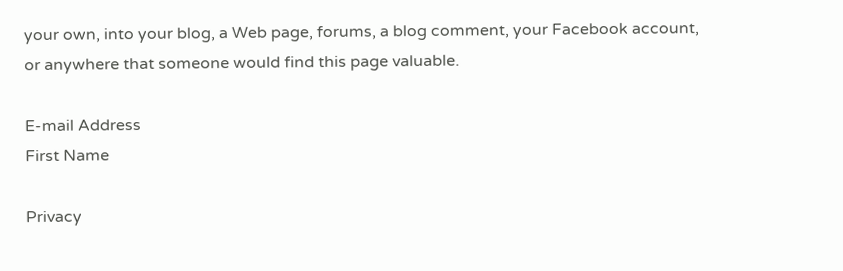your own, into your blog, a Web page, forums, a blog comment, your Facebook account, or anywhere that someone would find this page valuable.

E-mail Address
First Name

Privacy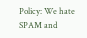Policy: We hate SPAM and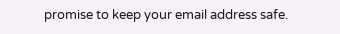promise to keep your email address safe.